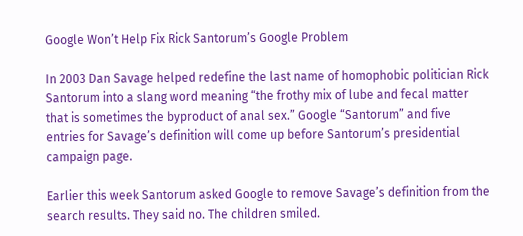Google Won’t Help Fix Rick Santorum’s Google Problem

In 2003 Dan Savage helped redefine the last name of homophobic politician Rick Santorum into a slang word meaning “the frothy mix of lube and fecal matter that is sometimes the byproduct of anal sex.” Google “Santorum” and five entries for Savage’s definition will come up before Santorum’s presidential campaign page.

Earlier this week Santorum asked Google to remove Savage’s definition from the search results. They said no. The children smiled.